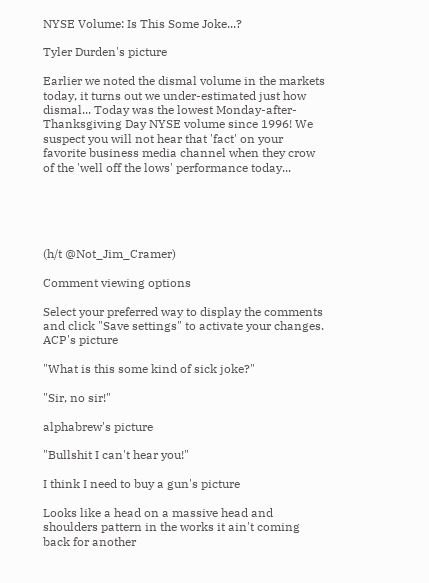NYSE Volume: Is This Some Joke...?

Tyler Durden's picture

Earlier we noted the dismal volume in the markets today, it turns out we under-estimated just how dismal... Today was the lowest Monday-after-Thanksgiving Day NYSE volume since 1996! We suspect you will not hear that 'fact' on your favorite business media channel when they crow of the 'well off the lows' performance today...





(h/t @Not_Jim_Cramer)

Comment viewing options

Select your preferred way to display the comments and click "Save settings" to activate your changes.
ACP's picture

"What is this some kind of sick joke?"

"Sir, no sir!"

alphabrew's picture

"Bullshit I can't hear you!"

I think I need to buy a gun's picture

Looks like a head on a massive head and shoulders pattern in the works it ain't coming back for another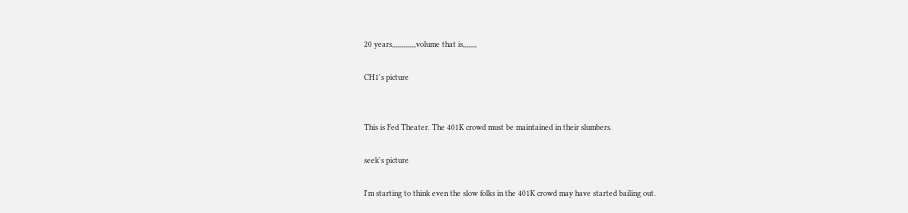20 years,,,,,,,,,,,,volume that is,,,,,,,

CH1's picture


This is Fed Theater. The 401K crowd must be maintained in their slumbers.

seek's picture

I'm starting to think even the slow folks in the 401K crowd may have started bailing out.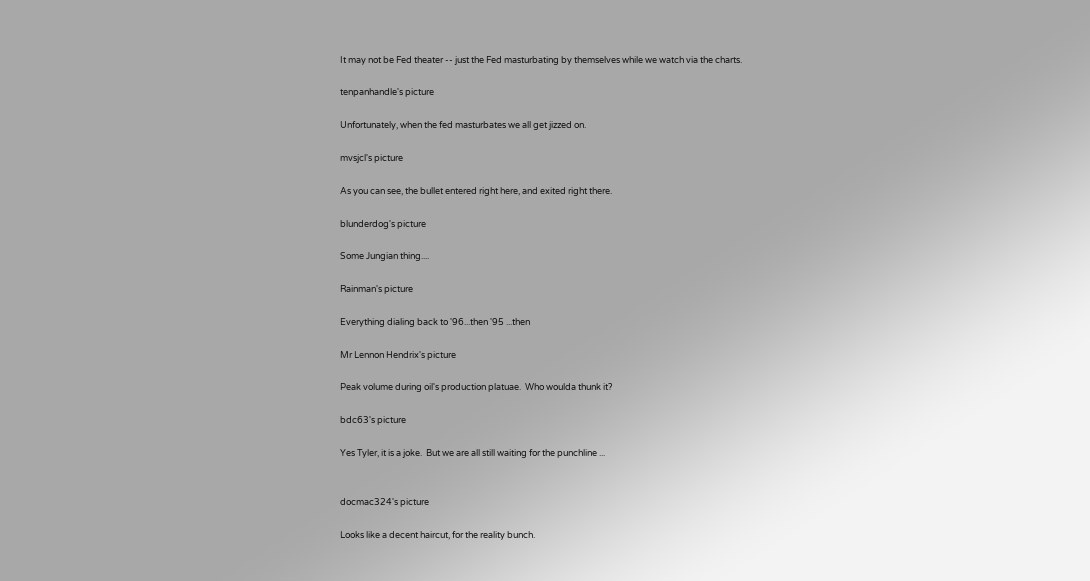It may not be Fed theater -- just the Fed masturbating by themselves while we watch via the charts.

tenpanhandle's picture

Unfortunately, when the fed masturbates we all get jizzed on.

mvsjcl's picture

As you can see, the bullet entered right here, and exited right there.

blunderdog's picture

Some Jungian thing....

Rainman's picture

Everything dialing back to '96...then '95 ...then

Mr Lennon Hendrix's picture

Peak volume during oil's production platuae.  Who woulda thunk it?

bdc63's picture

Yes Tyler, it is a joke.  But we are all still waiting for the punchline ...


docmac324's picture

Looks like a decent haircut, for the reality bunch.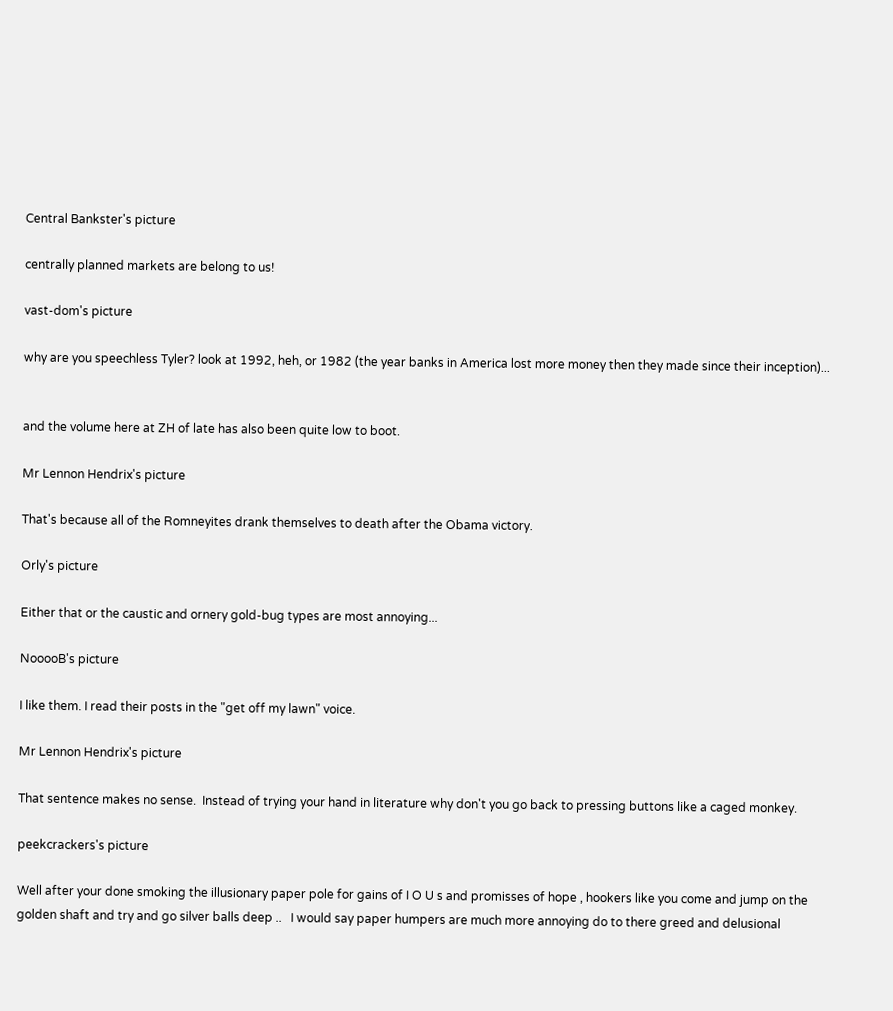Central Bankster's picture

centrally planned markets are belong to us!

vast-dom's picture

why are you speechless Tyler? look at 1992, heh, or 1982 (the year banks in America lost more money then they made since their inception)...


and the volume here at ZH of late has also been quite low to boot.

Mr Lennon Hendrix's picture

That's because all of the Romneyites drank themselves to death after the Obama victory.

Orly's picture

Either that or the caustic and ornery gold-bug types are most annoying...

NooooB's picture

I like them. I read their posts in the "get off my lawn" voice.

Mr Lennon Hendrix's picture

That sentence makes no sense.  Instead of trying your hand in literature why don't you go back to pressing buttons like a caged monkey.

peekcrackers's picture

Well after your done smoking the illusionary paper pole for gains of I O U s and promisses of hope , hookers like you come and jump on the golden shaft and try and go silver balls deep ..   I would say paper humpers are much more annoying do to there greed and delusional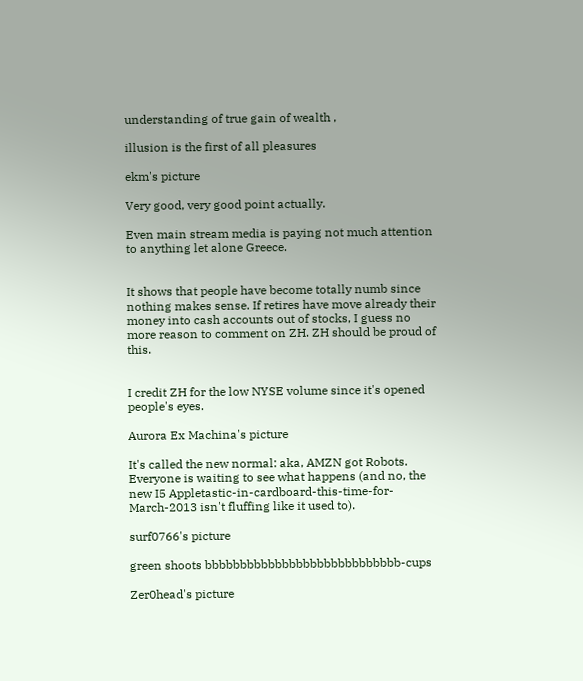understanding of true gain of wealth ,

illusion is the first of all pleasures

ekm's picture

Very good, very good point actually.

Even main stream media is paying not much attention to anything let alone Greece.


It shows that people have become totally numb since nothing makes sense. If retires have move already their money into cash accounts out of stocks, I guess no more reason to comment on ZH. ZH should be proud of this.


I credit ZH for the low NYSE volume since it's opened people's eyes.

Aurora Ex Machina's picture

It's called the new normal: aka, AMZN got Robots. Everyone is waiting to see what happens (and no, the new I5 Appletastic-in-cardboard-this-time-for-March-2013 isn't fluffing like it used to).

surf0766's picture

green shoots bbbbbbbbbbbbbbbbbbbbbbbbbbbb-cups

Zer0head's picture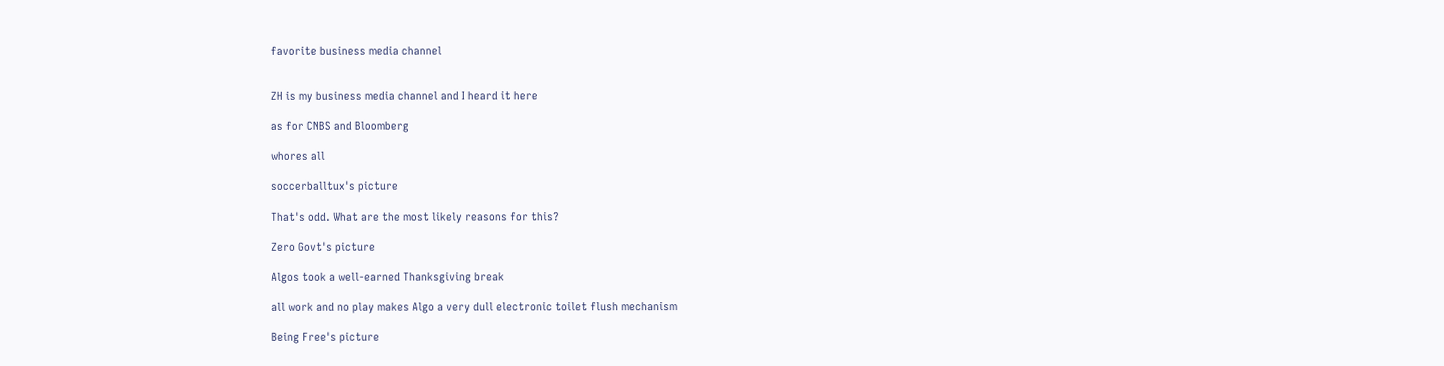favorite business media channel


ZH is my business media channel and I heard it here

as for CNBS and Bloomberg

whores all

soccerballtux's picture

That's odd. What are the most likely reasons for this?

Zero Govt's picture

Algos took a well-earned Thanksgiving break

all work and no play makes Algo a very dull electronic toilet flush mechanism

Being Free's picture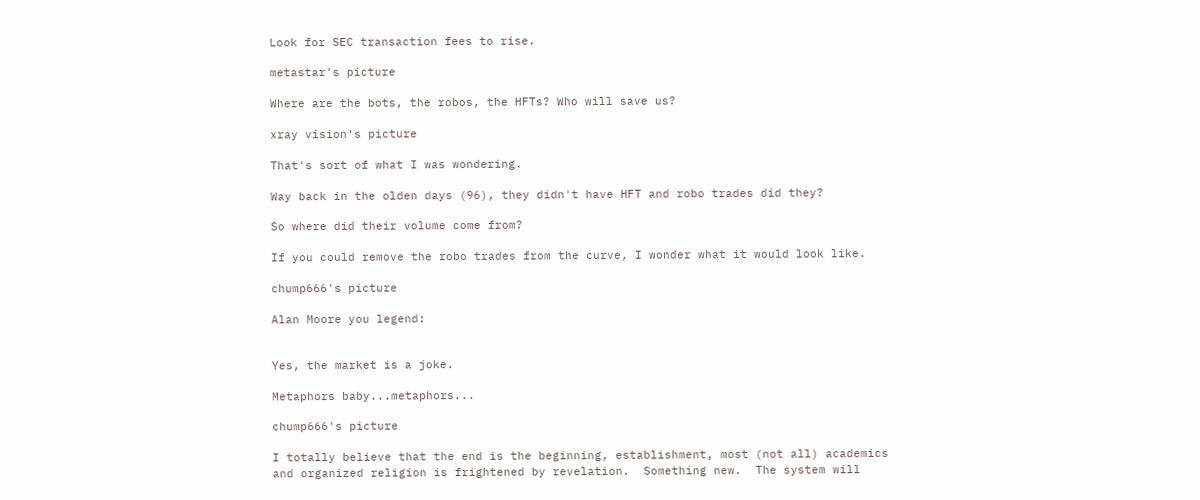Look for SEC transaction fees to rise.

metastar's picture

Where are the bots, the robos, the HFTs? Who will save us?

xray vision's picture

That's sort of what I was wondering.

Way back in the olden days (96), they didn't have HFT and robo trades did they?

So where did their volume come from?

If you could remove the robo trades from the curve, I wonder what it would look like.

chump666's picture

Alan Moore you legend:


Yes, the market is a joke.

Metaphors baby...metaphors...

chump666's picture

I totally believe that the end is the beginning, establishment, most (not all) academics and organized religion is frightened by revelation.  Something new.  The system will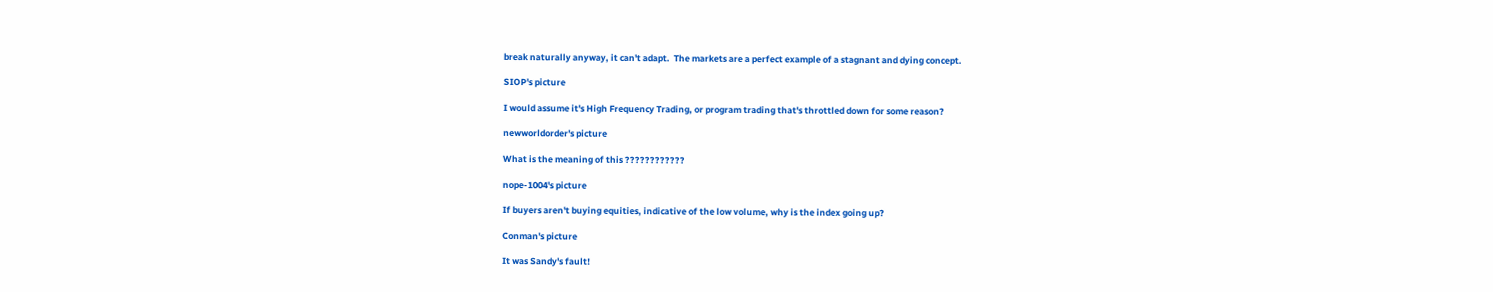break naturally anyway, it can't adapt.  The markets are a perfect example of a stagnant and dying concept.

SIOP's picture

I would assume it's High Frequency Trading, or program trading that's throttled down for some reason?

newworldorder's picture

What is the meaning of this ????????????

nope-1004's picture

If buyers aren't buying equities, indicative of the low volume, why is the index going up?

Conman's picture

It was Sandy's fault!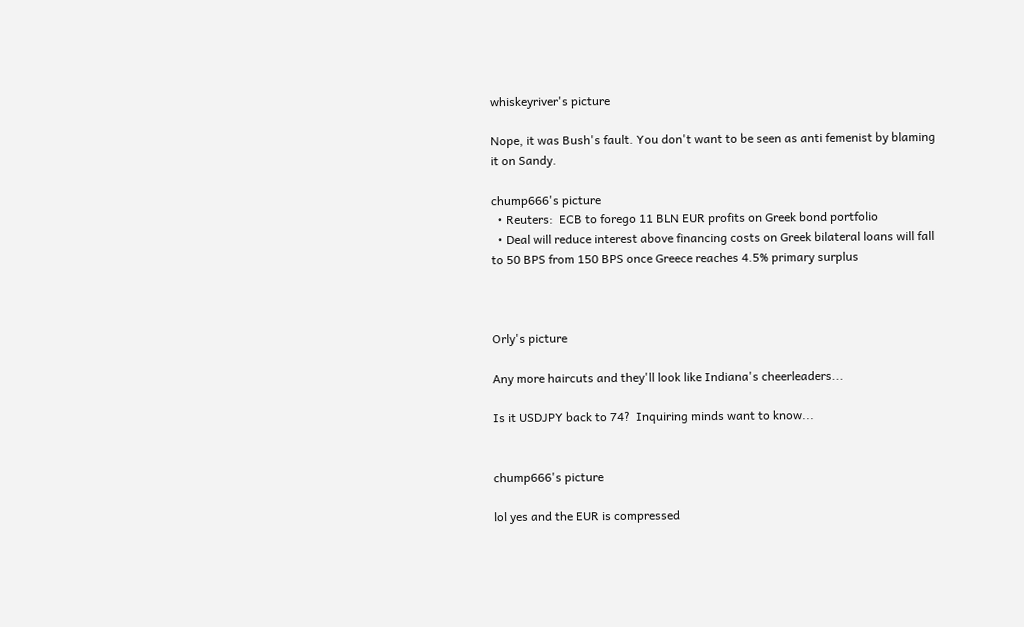whiskeyriver's picture

Nope, it was Bush's fault. You don't want to be seen as anti femenist by blaming it on Sandy.

chump666's picture
  • Reuters:  ECB to forego 11 BLN EUR profits on Greek bond portfolio
  • Deal will reduce interest above financing costs on Greek bilateral loans will fall to 50 BPS from 150 BPS once Greece reaches 4.5% primary surplus



Orly's picture

Any more haircuts and they'll look like Indiana's cheerleaders...

Is it USDJPY back to 74?  Inquiring minds want to know...


chump666's picture

lol yes and the EUR is compressed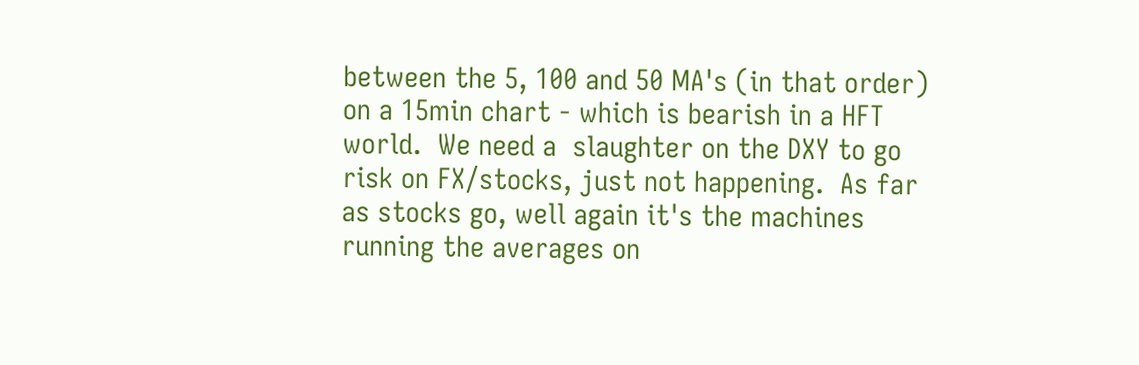between the 5, 100 and 50 MA's (in that order) on a 15min chart - which is bearish in a HFT world.  We need a  slaughter on the DXY to go risk on FX/stocks, just not happening.  As far as stocks go, well again it's the machines running the averages on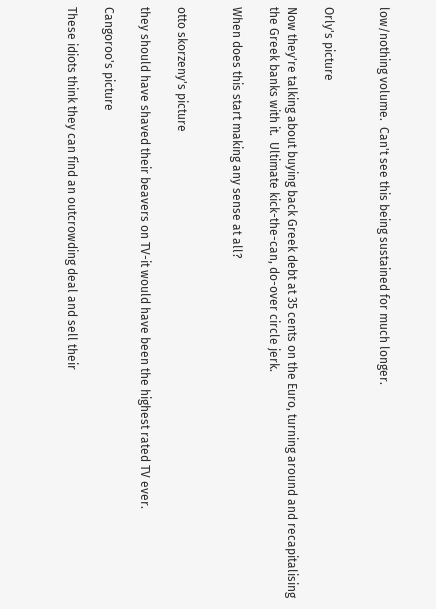low/nothing volume.  Can't see this being sustained for much longer.


Orly's picture

Now they're talking about buying back Greek debt at 35 cents on the Euro, turning around and recapitalising the Greek banks with it.  Ultimate kick-the-can, do-over circle jerk.

When does this start making any sense at all?


otto skorzeny's picture

they should have shaved their beavers on TV-it would have been the highest rated TV ever.

Cangoroo's picture

These idiots think they can find an outcrowding deal and sell their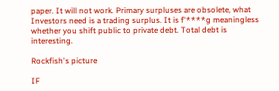paper. It will not work. Primary surpluses are obsolete, what Investors need is a trading surplus. It is f'****g meaningless whether you shift public to private debt. Total debt is interesting.

Rockfish's picture

IF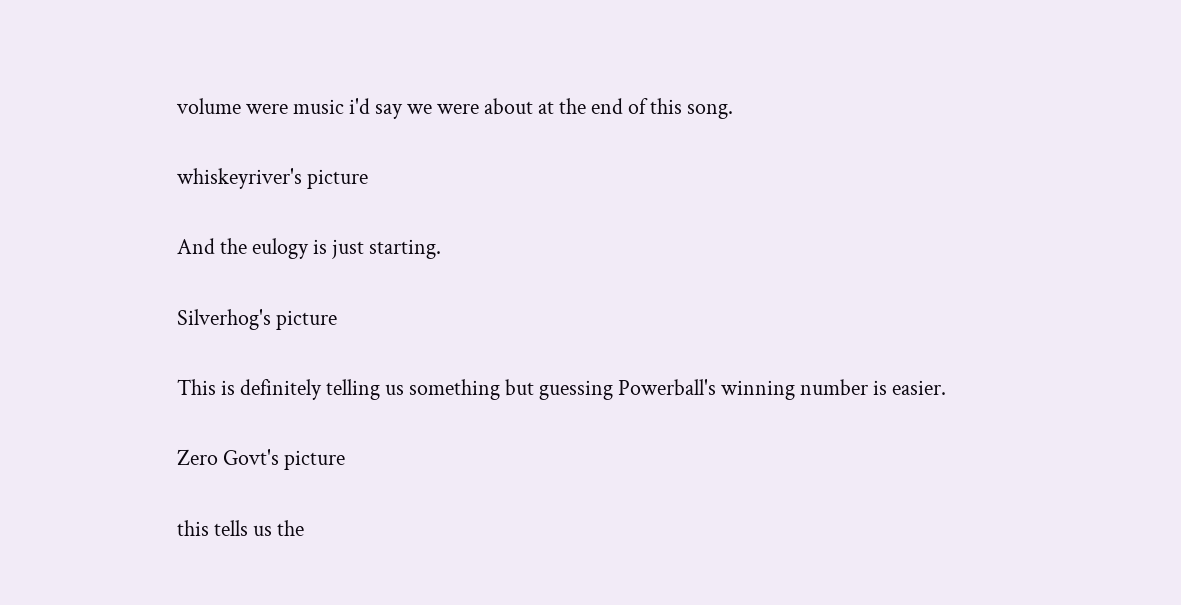volume were music i'd say we were about at the end of this song.

whiskeyriver's picture

And the eulogy is just starting.

Silverhog's picture

This is definitely telling us something but guessing Powerball's winning number is easier.

Zero Govt's picture

this tells us the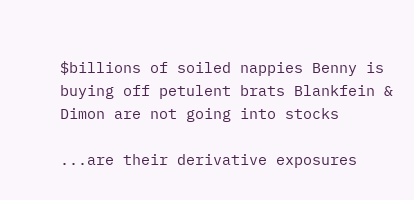$billions of soiled nappies Benny is buying off petulent brats Blankfein & Dimon are not going into stocks

...are their derivative exposures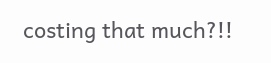costing that much?!!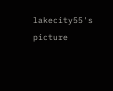lakecity55's picture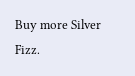Buy more Silver Fizz.